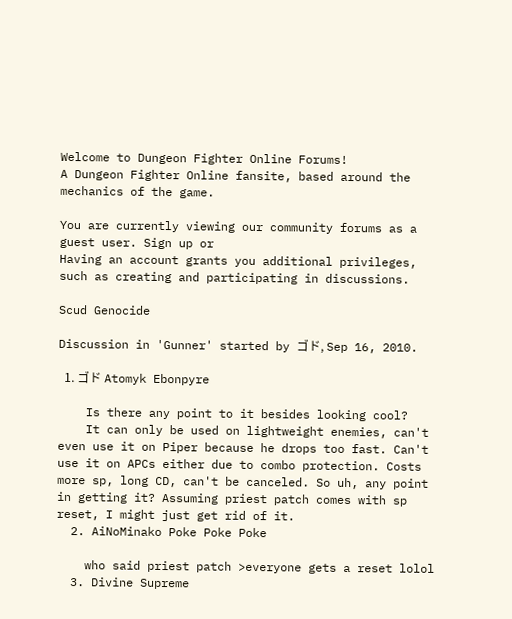Welcome to Dungeon Fighter Online Forums!
A Dungeon Fighter Online fansite, based around the mechanics of the game.

You are currently viewing our community forums as a guest user. Sign up or
Having an account grants you additional privileges, such as creating and participating in discussions.

Scud Genocide

Discussion in 'Gunner' started by ゴド, Sep 16, 2010.

  1. ゴド Atomyk Ebonpyre

    Is there any point to it besides looking cool?
    It can only be used on lightweight enemies, can't even use it on Piper because he drops too fast. Can't use it on APCs either due to combo protection. Costs more sp, long CD, can't be canceled. So uh, any point in getting it? Assuming priest patch comes with sp reset, I might just get rid of it.
  2. AiNoMinako Poke Poke Poke

    who said priest patch >everyone gets a reset lolol
  3. Divine Supreme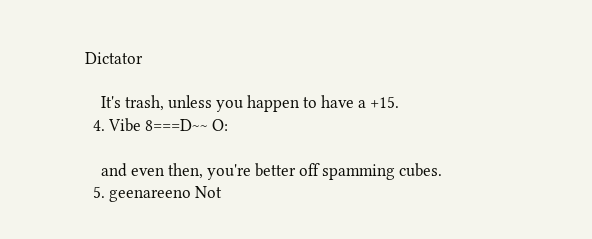Dictator

    It's trash, unless you happen to have a +15.
  4. Vibe 8===D~~ O:

    and even then, you're better off spamming cubes.
  5. geenareeno Not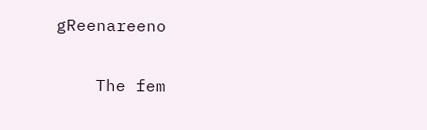gReenareeno

    The fem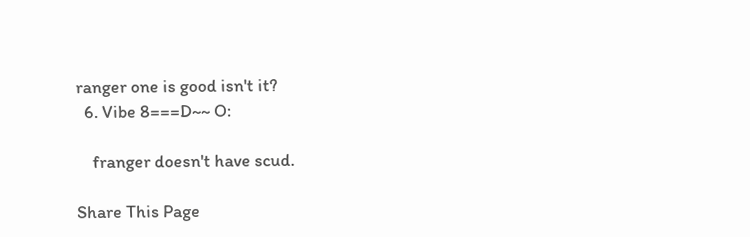ranger one is good isn't it?
  6. Vibe 8===D~~ O:

    franger doesn't have scud.

Share This Page